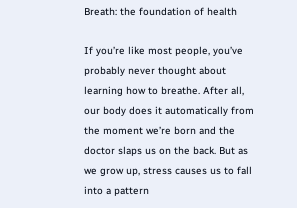Breath: the foundation of health

If you’re like most people, you’ve probably never thought about learning how to breathe. After all, our body does it automatically from the moment we’re born and the doctor slaps us on the back. But as we grow up, stress causes us to fall into a pattern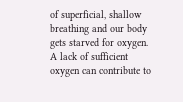of superficial, shallow breathing and our body gets starved for oxygen. A lack of sufficient oxygen can contribute to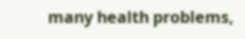many health problems,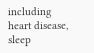including heart disease, sleep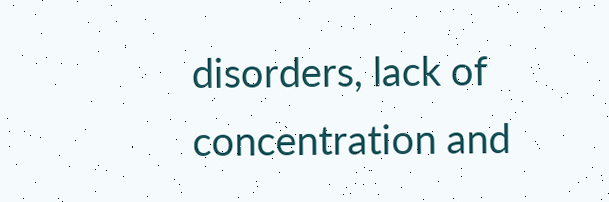disorders, lack of concentration and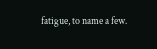fatigue, to name a few.